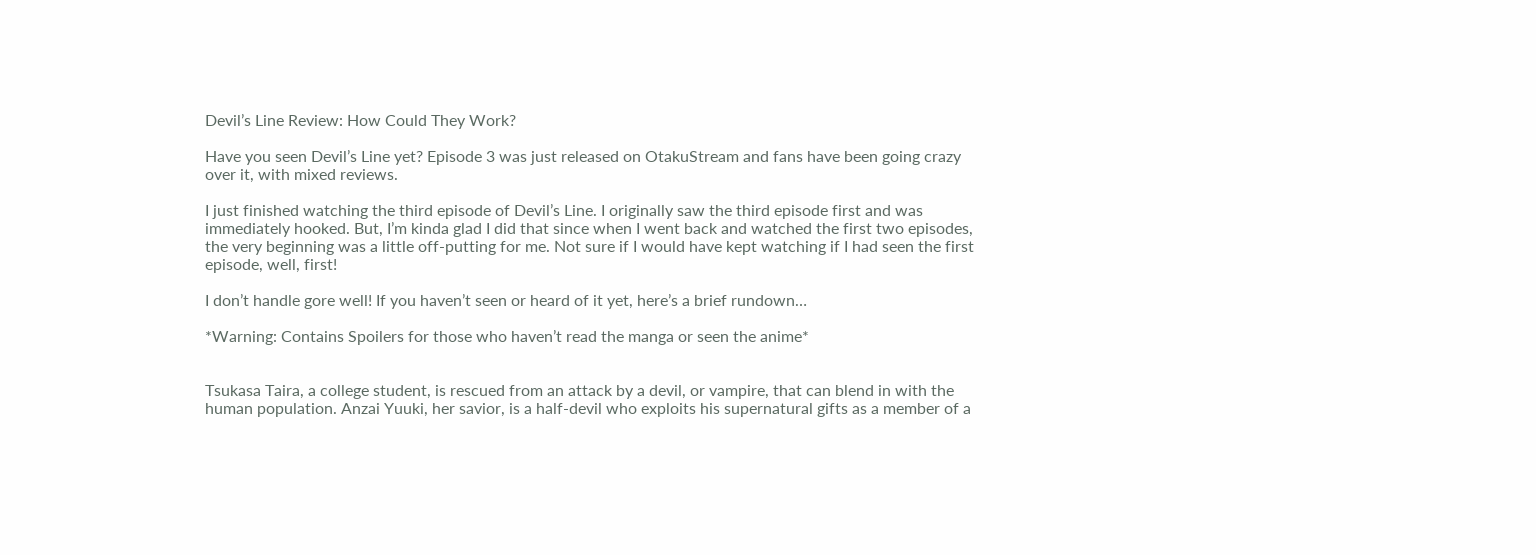Devil’s Line Review: How Could They Work?

Have you seen Devil’s Line yet? Episode 3 was just released on OtakuStream and fans have been going crazy over it, with mixed reviews.

I just finished watching the third episode of Devil’s Line. I originally saw the third episode first and was immediately hooked. But, I’m kinda glad I did that since when I went back and watched the first two episodes, the very beginning was a little off-putting for me. Not sure if I would have kept watching if I had seen the first episode, well, first!

I don’t handle gore well! If you haven’t seen or heard of it yet, here’s a brief rundown…

*Warning: Contains Spoilers for those who haven’t read the manga or seen the anime*


Tsukasa Taira, a college student, is rescued from an attack by a devil, or vampire, that can blend in with the human population. Anzai Yuuki, her savior, is a half-devil who exploits his supernatural gifts as a member of a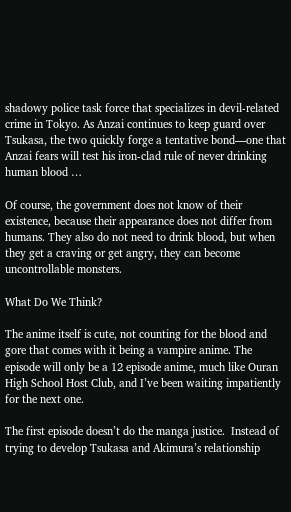shadowy police task force that specializes in devil-related crime in Tokyo. As Anzai continues to keep guard over Tsukasa, the two quickly forge a tentative bond—one that Anzai fears will test his iron-clad rule of never drinking human blood …

Of course, the government does not know of their existence, because their appearance does not differ from humans. They also do not need to drink blood, but when they get a craving or get angry, they can become uncontrollable monsters.

What Do We Think?

The anime itself is cute, not counting for the blood and gore that comes with it being a vampire anime. The episode will only be a 12 episode anime, much like Ouran High School Host Club, and I’ve been waiting impatiently for the next one.

The first episode doesn’t do the manga justice.  Instead of trying to develop Tsukasa and Akimura’s relationship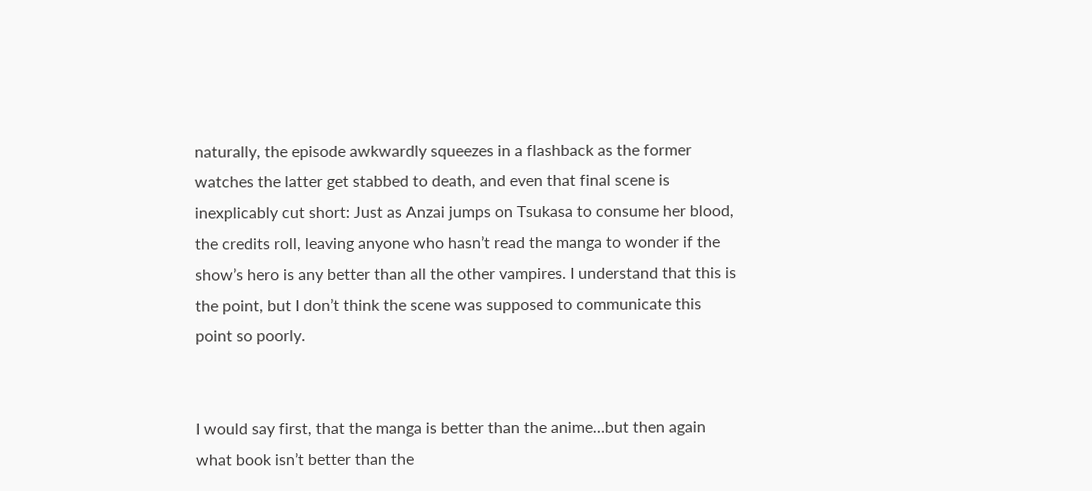naturally, the episode awkwardly squeezes in a flashback as the former watches the latter get stabbed to death, and even that final scene is inexplicably cut short: Just as Anzai jumps on Tsukasa to consume her blood, the credits roll, leaving anyone who hasn’t read the manga to wonder if the show’s hero is any better than all the other vampires. I understand that this is the point, but I don’t think the scene was supposed to communicate this point so poorly.


I would say first, that the manga is better than the anime…but then again what book isn’t better than the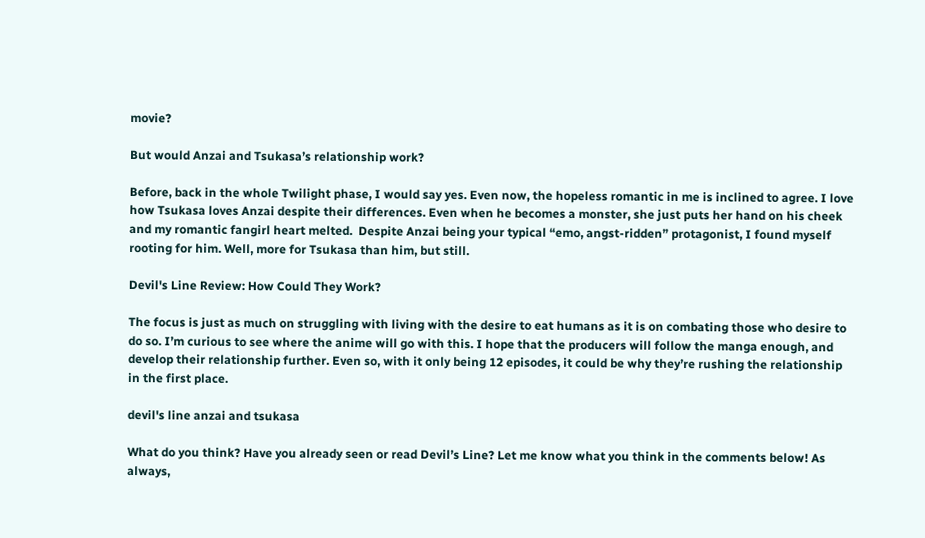movie?

But would Anzai and Tsukasa’s relationship work?

Before, back in the whole Twilight phase, I would say yes. Even now, the hopeless romantic in me is inclined to agree. I love how Tsukasa loves Anzai despite their differences. Even when he becomes a monster, she just puts her hand on his cheek and my romantic fangirl heart melted.  Despite Anzai being your typical “emo, angst-ridden” protagonist, I found myself rooting for him. Well, more for Tsukasa than him, but still.

Devil's Line Review: How Could They Work?

The focus is just as much on struggling with living with the desire to eat humans as it is on combating those who desire to do so. I’m curious to see where the anime will go with this. I hope that the producers will follow the manga enough, and develop their relationship further. Even so, with it only being 12 episodes, it could be why they’re rushing the relationship in the first place.

devil's line anzai and tsukasa

What do you think? Have you already seen or read Devil’s Line? Let me know what you think in the comments below! As always,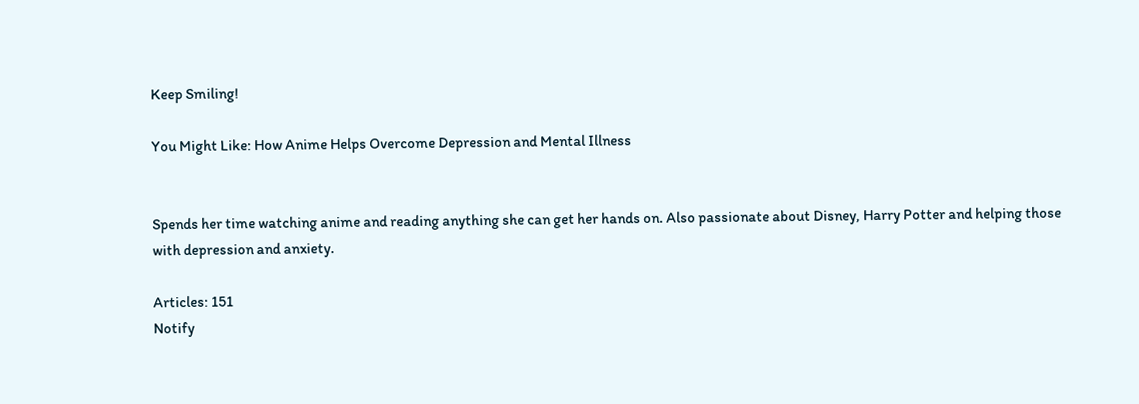Keep Smiling!

You Might Like: How Anime Helps Overcome Depression and Mental Illness


Spends her time watching anime and reading anything she can get her hands on. Also passionate about Disney, Harry Potter and helping those with depression and anxiety.

Articles: 151
Notify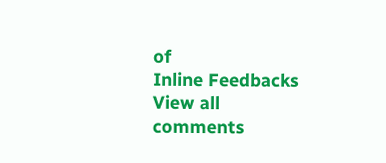of
Inline Feedbacks
View all comments